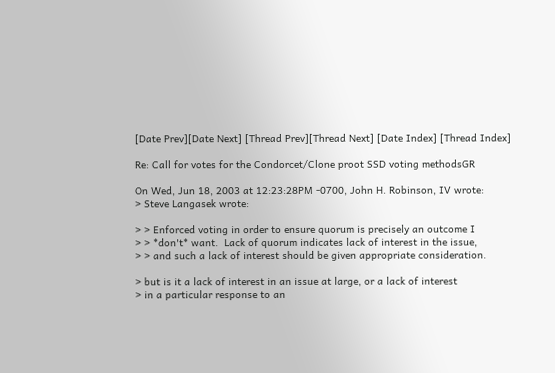[Date Prev][Date Next] [Thread Prev][Thread Next] [Date Index] [Thread Index]

Re: Call for votes for the Condorcet/Clone proot SSD voting methodsGR

On Wed, Jun 18, 2003 at 12:23:28PM -0700, John H. Robinson, IV wrote:
> Steve Langasek wrote:

> > Enforced voting in order to ensure quorum is precisely an outcome I
> > *don't* want.  Lack of quorum indicates lack of interest in the issue,
> > and such a lack of interest should be given appropriate consideration.

> but is it a lack of interest in an issue at large, or a lack of interest
> in a particular response to an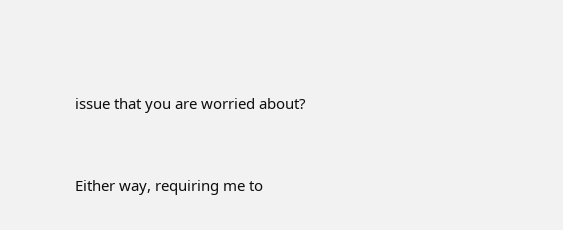issue that you are worried about?


Either way, requiring me to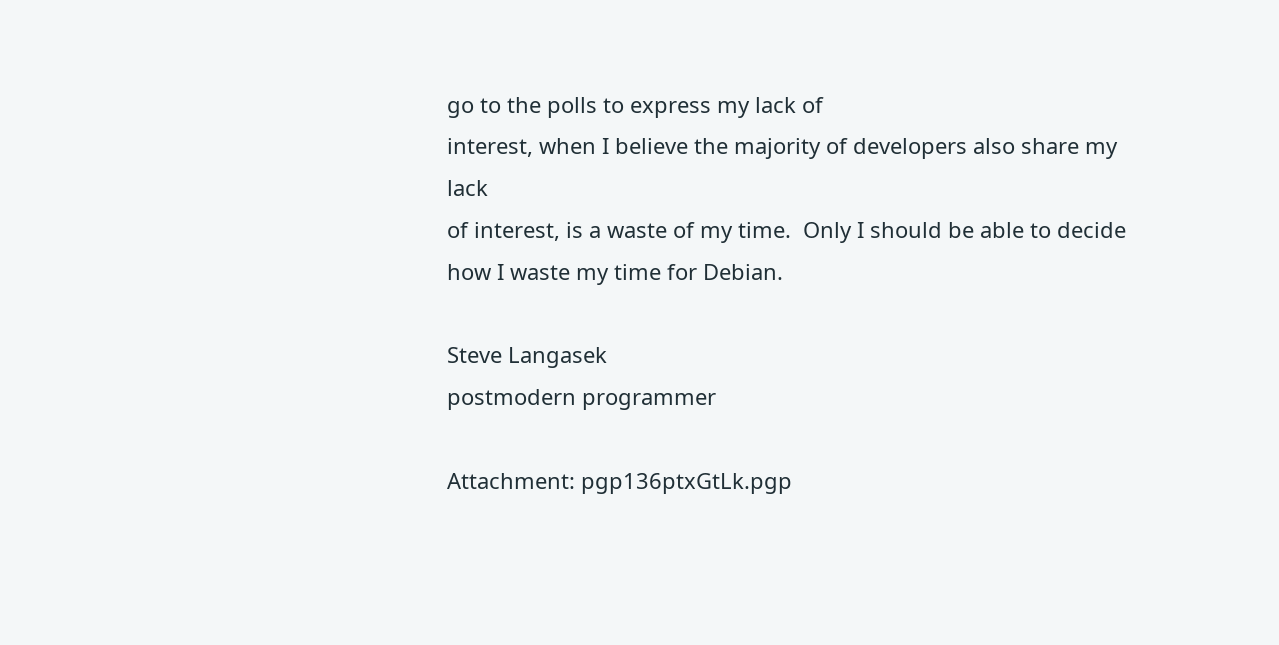go to the polls to express my lack of
interest, when I believe the majority of developers also share my lack
of interest, is a waste of my time.  Only I should be able to decide
how I waste my time for Debian.

Steve Langasek
postmodern programmer

Attachment: pgp136ptxGtLk.pgp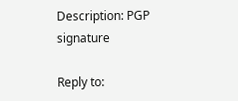Description: PGP signature

Reply to: